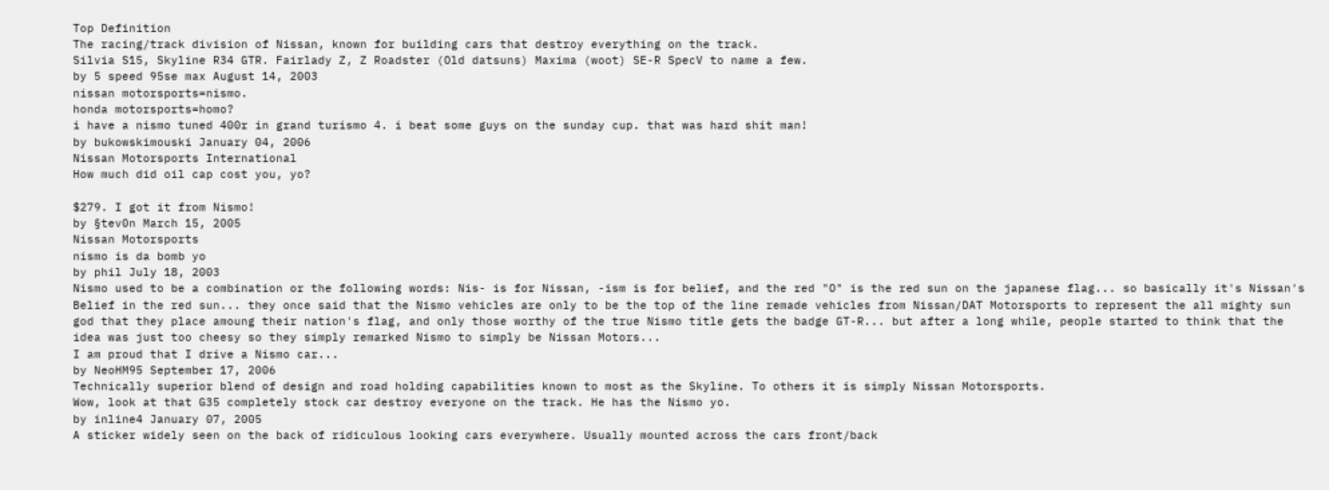Top Definition
The racing/track division of Nissan, known for building cars that destroy everything on the track.
Silvia S15, Skyline R34 GTR. Fairlady Z, Z Roadster (Old datsuns) Maxima (woot) SE-R SpecV to name a few.
by 5 speed 95se max August 14, 2003
nissan motorsports=nismo.
honda motorsports=homo?
i have a nismo tuned 400r in grand turismo 4. i beat some guys on the sunday cup. that was hard shit man!
by bukowskimouski January 04, 2006
Nissan Motorsports International
How much did oil cap cost you, yo?

$279. I got it from Nismo!
by §tev0n March 15, 2005
Nissan Motorsports
nismo is da bomb yo
by phil July 18, 2003
Nismo used to be a combination or the following words: Nis- is for Nissan, -ism is for belief, and the red "O" is the red sun on the japanese flag... so basically it's Nissan's Belief in the red sun... they once said that the Nismo vehicles are only to be the top of the line remade vehicles from Nissan/DAT Motorsports to represent the all mighty sun god that they place amoung their nation's flag, and only those worthy of the true Nismo title gets the badge GT-R... but after a long while, people started to think that the idea was just too cheesy so they simply remarked Nismo to simply be Nissan Motors...
I am proud that I drive a Nismo car...
by NeoHM95 September 17, 2006
Technically superior blend of design and road holding capabilities known to most as the Skyline. To others it is simply Nissan Motorsports.
Wow, look at that G35 completely stock car destroy everyone on the track. He has the Nismo yo.
by inline4 January 07, 2005
A sticker widely seen on the back of ridiculous looking cars everywhere. Usually mounted across the cars front/back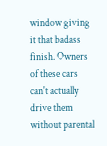window giving it that badass finish. Owners of these cars can't actually drive them without parental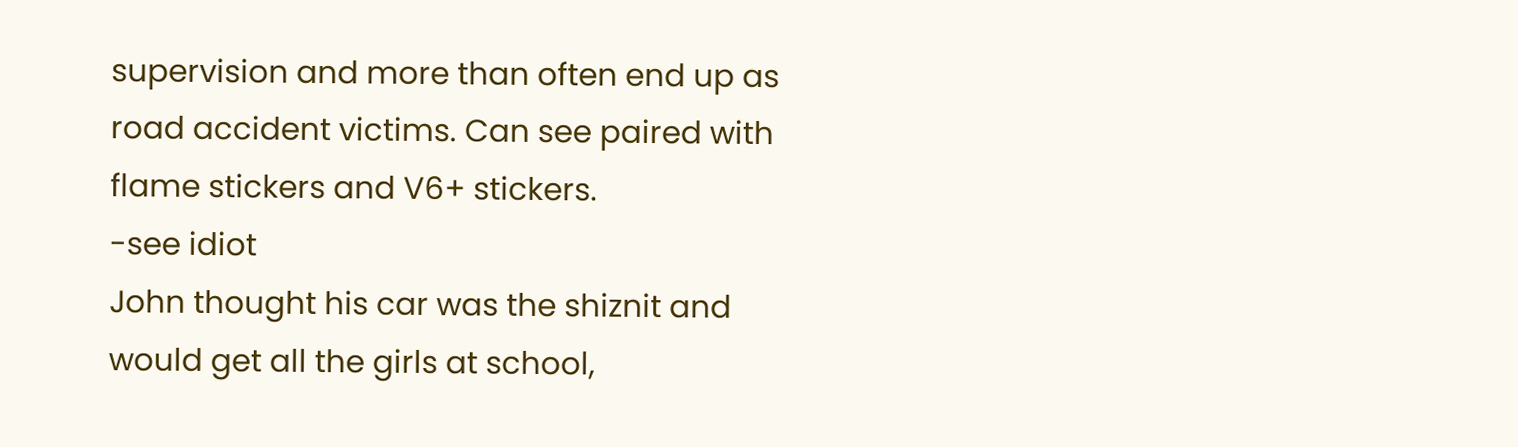supervision and more than often end up as road accident victims. Can see paired with flame stickers and V6+ stickers.
-see idiot
John thought his car was the shiznit and would get all the girls at school,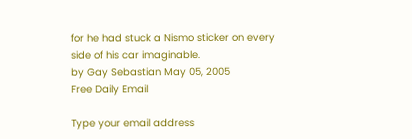for he had stuck a Nismo sticker on every side of his car imaginable.
by Gay Sebastian May 05, 2005
Free Daily Email

Type your email address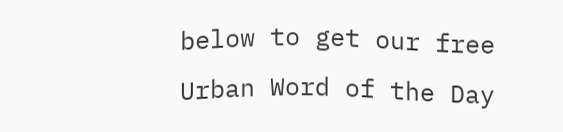below to get our free Urban Word of the Day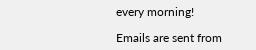every morning!

Emails are sent from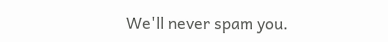We'll never spam you.